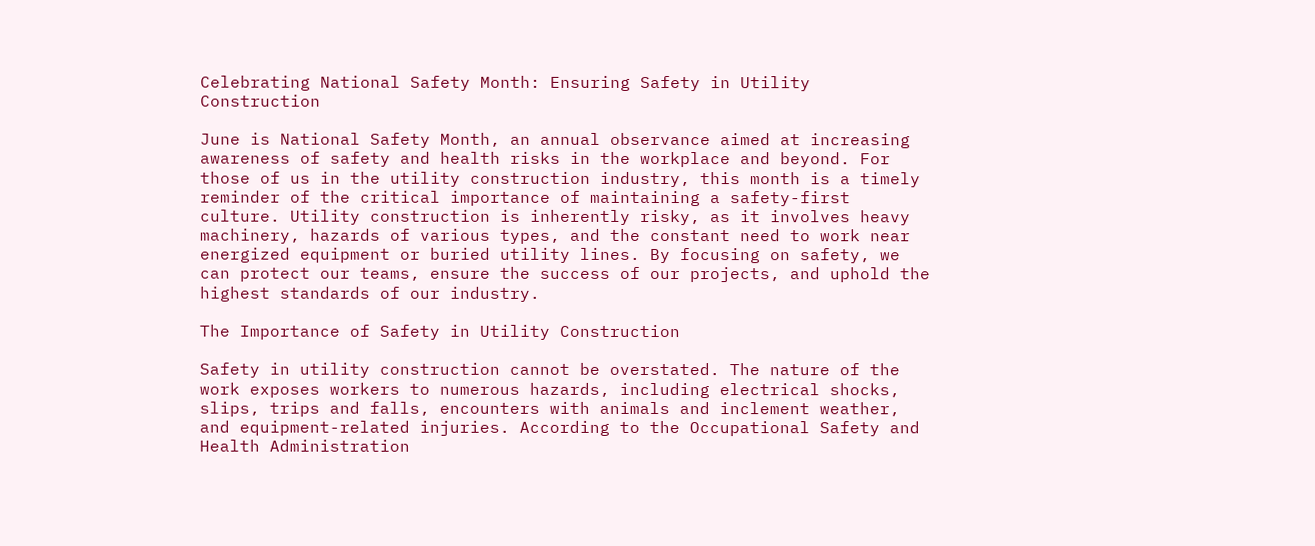Celebrating National Safety Month: Ensuring Safety in Utility Construction

June is National Safety Month, an annual observance aimed at increasing awareness of safety and health risks in the workplace and beyond. For those of us in the utility construction industry, this month is a timely reminder of the critical importance of maintaining a safety-first culture. Utility construction is inherently risky, as it involves heavy machinery, hazards of various types, and the constant need to work near energized equipment or buried utility lines. By focusing on safety, we can protect our teams, ensure the success of our projects, and uphold the highest standards of our industry.

The Importance of Safety in Utility Construction

Safety in utility construction cannot be overstated. The nature of the work exposes workers to numerous hazards, including electrical shocks, slips, trips and falls, encounters with animals and inclement weather, and equipment-related injuries. According to the Occupational Safety and Health Administration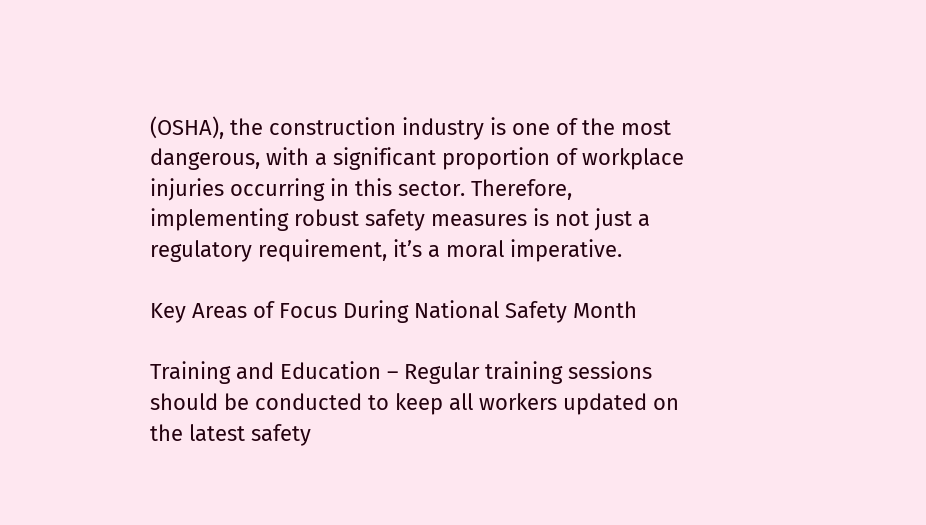(OSHA), the construction industry is one of the most dangerous, with a significant proportion of workplace injuries occurring in this sector. Therefore, implementing robust safety measures is not just a regulatory requirement, it’s a moral imperative.

Key Areas of Focus During National Safety Month

Training and Education – Regular training sessions should be conducted to keep all workers updated on the latest safety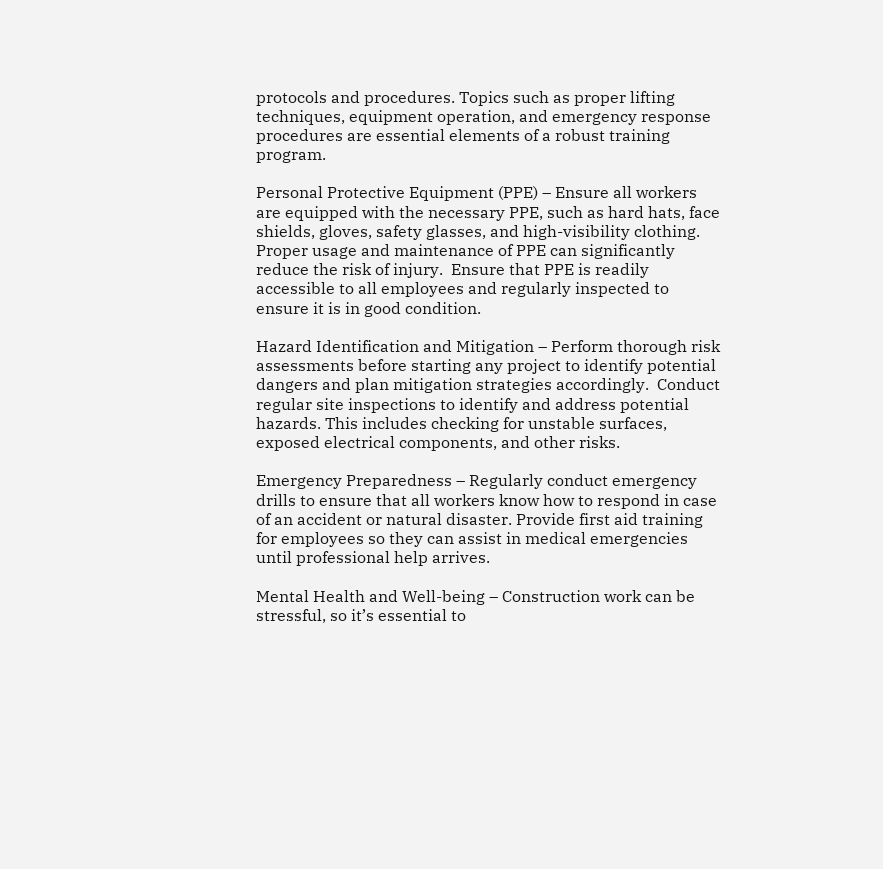protocols and procedures. Topics such as proper lifting techniques, equipment operation, and emergency response procedures are essential elements of a robust training program.

Personal Protective Equipment (PPE) – Ensure all workers are equipped with the necessary PPE, such as hard hats, face shields, gloves, safety glasses, and high-visibility clothing. Proper usage and maintenance of PPE can significantly reduce the risk of injury.  Ensure that PPE is readily accessible to all employees and regularly inspected to ensure it is in good condition.

Hazard Identification and Mitigation – Perform thorough risk assessments before starting any project to identify potential dangers and plan mitigation strategies accordingly.  Conduct regular site inspections to identify and address potential hazards. This includes checking for unstable surfaces, exposed electrical components, and other risks.

Emergency Preparedness – Regularly conduct emergency drills to ensure that all workers know how to respond in case of an accident or natural disaster. Provide first aid training for employees so they can assist in medical emergencies until professional help arrives.

Mental Health and Well-being – Construction work can be stressful, so it’s essential to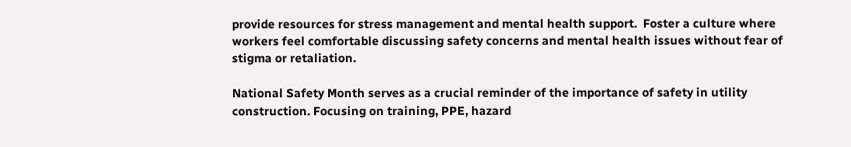provide resources for stress management and mental health support.  Foster a culture where workers feel comfortable discussing safety concerns and mental health issues without fear of stigma or retaliation.

National Safety Month serves as a crucial reminder of the importance of safety in utility construction. Focusing on training, PPE, hazard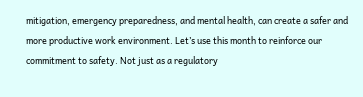mitigation, emergency preparedness, and mental health, can create a safer and more productive work environment. Let’s use this month to reinforce our commitment to safety. Not just as a regulatory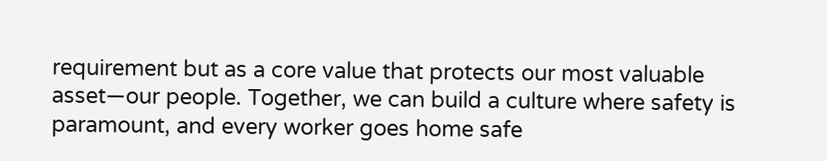requirement but as a core value that protects our most valuable asset—our people. Together, we can build a culture where safety is paramount, and every worker goes home safe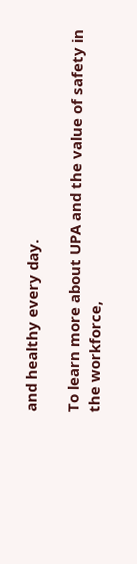and healthy every day.

To learn more about UPA and the value of safety in the workforce,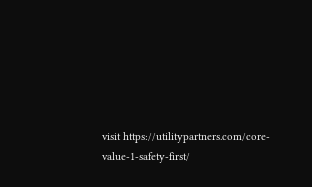visit https://utilitypartners.com/core-value-1-safety-first/